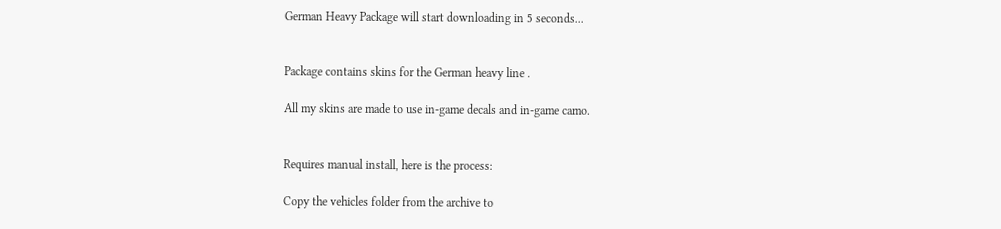German Heavy Package will start downloading in 5 seconds...


Package contains skins for the German heavy line .

All my skins are made to use in-game decals and in-game camo.


Requires manual install, here is the process:

Copy the vehicles folder from the archive to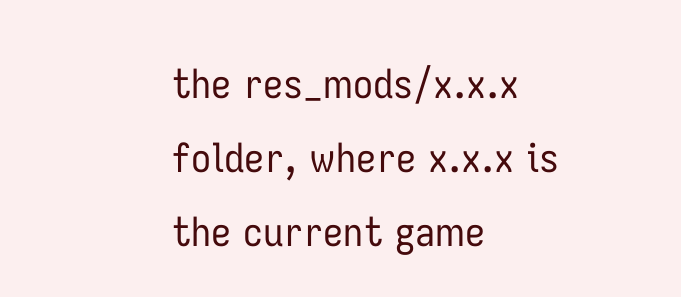the res_mods/x.x.x folder, where x.x.x is the current game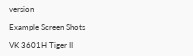version

Example Screen Shots

VK 3601H Tiger II